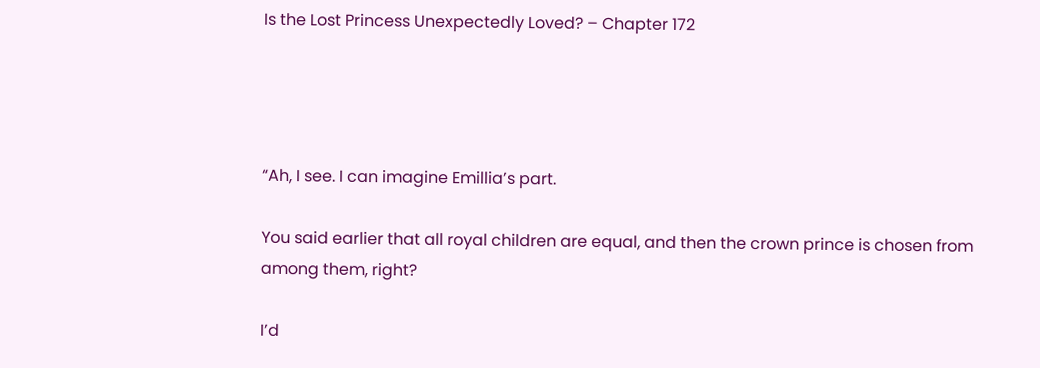Is the Lost Princess Unexpectedly Loved? – Chapter 172




“Ah, I see. I can imagine Emillia’s part.

You said earlier that all royal children are equal, and then the crown prince is chosen from among them, right?

I’d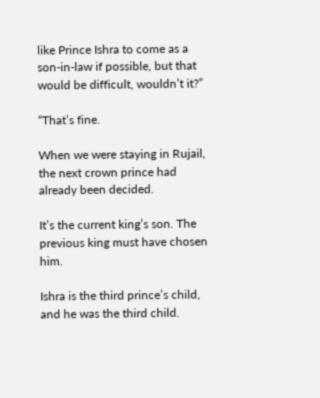like Prince Ishra to come as a son-in-law if possible, but that would be difficult, wouldn’t it?”

“That’s fine.

When we were staying in Rujail, the next crown prince had already been decided.

It’s the current king’s son. The previous king must have chosen him.

Ishra is the third prince’s child, and he was the third child.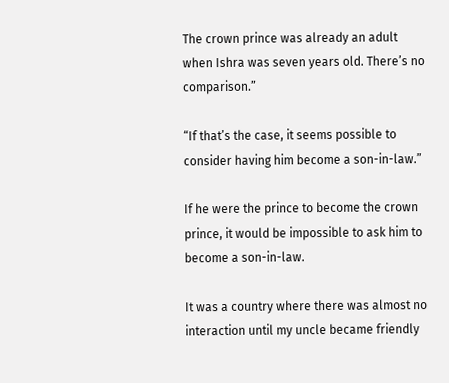The crown prince was already an adult when Ishra was seven years old. There’s no comparison.”

“If that’s the case, it seems possible to consider having him become a son-in-law.”

If he were the prince to become the crown prince, it would be impossible to ask him to become a son-in-law.

It was a country where there was almost no interaction until my uncle became friendly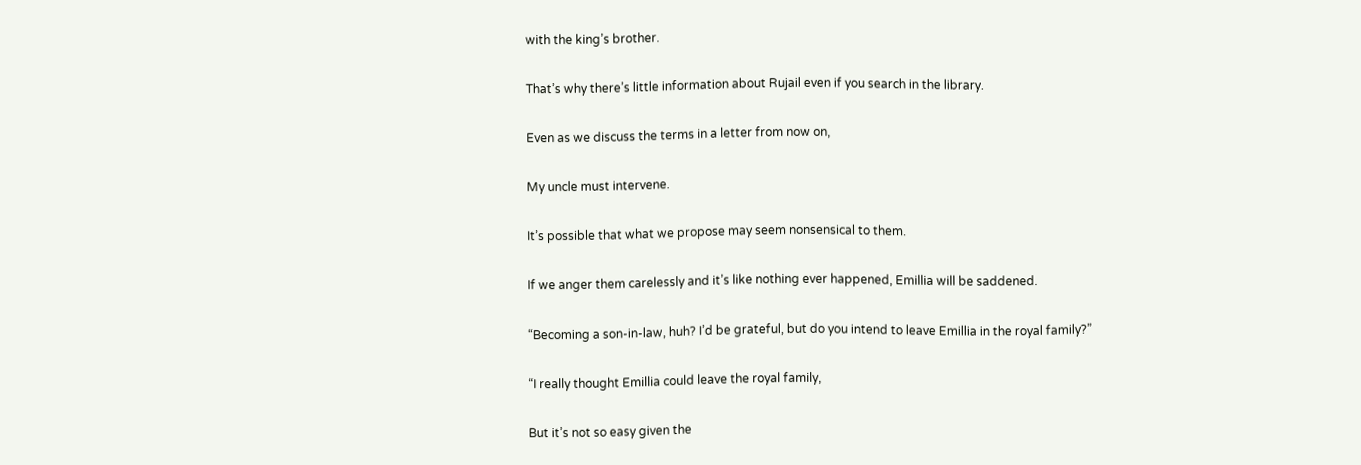with the king’s brother.

That’s why there’s little information about Rujail even if you search in the library.

Even as we discuss the terms in a letter from now on,

My uncle must intervene.

It’s possible that what we propose may seem nonsensical to them.

If we anger them carelessly and it’s like nothing ever happened, Emillia will be saddened.

“Becoming a son-in-law, huh? I’d be grateful, but do you intend to leave Emillia in the royal family?”

“I really thought Emillia could leave the royal family,

But it’s not so easy given the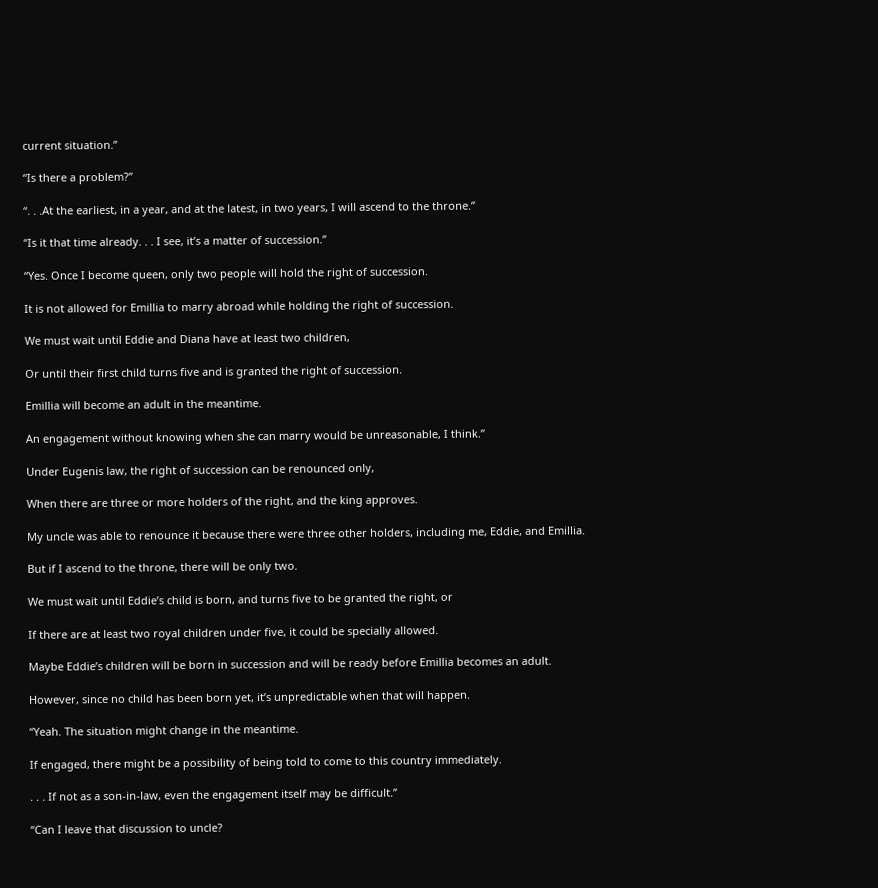current situation.”

“Is there a problem?”

“. . .At the earliest, in a year, and at the latest, in two years, I will ascend to the throne.”

“Is it that time already. . . I see, it’s a matter of succession.”

“Yes. Once I become queen, only two people will hold the right of succession.

It is not allowed for Emillia to marry abroad while holding the right of succession.

We must wait until Eddie and Diana have at least two children,

Or until their first child turns five and is granted the right of succession.

Emillia will become an adult in the meantime.

An engagement without knowing when she can marry would be unreasonable, I think.”

Under Eugenis law, the right of succession can be renounced only,

When there are three or more holders of the right, and the king approves.

My uncle was able to renounce it because there were three other holders, including me, Eddie, and Emillia.

But if I ascend to the throne, there will be only two.

We must wait until Eddie’s child is born, and turns five to be granted the right, or

If there are at least two royal children under five, it could be specially allowed.

Maybe Eddie’s children will be born in succession and will be ready before Emillia becomes an adult.

However, since no child has been born yet, it’s unpredictable when that will happen.

“Yeah. The situation might change in the meantime.

If engaged, there might be a possibility of being told to come to this country immediately.

. . . If not as a son-in-law, even the engagement itself may be difficult.”

“Can I leave that discussion to uncle?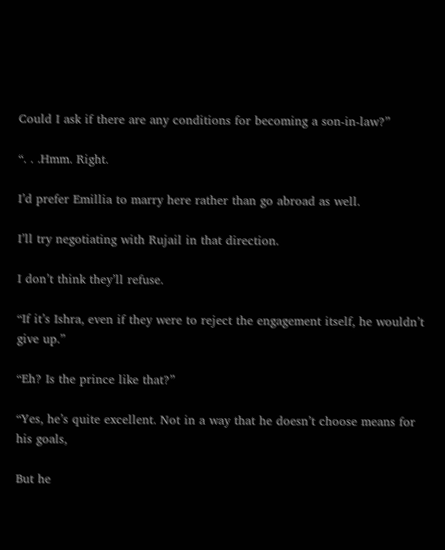Could I ask if there are any conditions for becoming a son-in-law?”

“. . .Hmm. Right.

I’d prefer Emillia to marry here rather than go abroad as well.

I’ll try negotiating with Rujail in that direction.

I don’t think they’ll refuse.

“If it’s Ishra, even if they were to reject the engagement itself, he wouldn’t give up.”

“Eh? Is the prince like that?”

“Yes, he’s quite excellent. Not in a way that he doesn’t choose means for his goals,

But he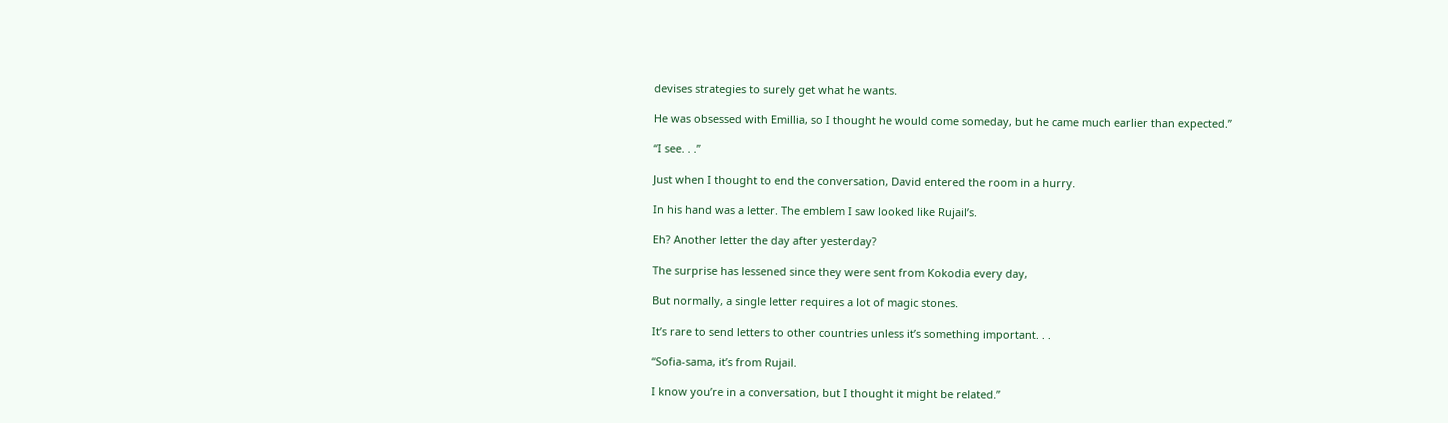devises strategies to surely get what he wants.

He was obsessed with Emillia, so I thought he would come someday, but he came much earlier than expected.”

“I see. . .”

Just when I thought to end the conversation, David entered the room in a hurry.

In his hand was a letter. The emblem I saw looked like Rujail’s.

Eh? Another letter the day after yesterday?

The surprise has lessened since they were sent from Kokodia every day,

But normally, a single letter requires a lot of magic stones.

It’s rare to send letters to other countries unless it’s something important. . .

“Sofia-sama, it’s from Rujail.

I know you’re in a conversation, but I thought it might be related.”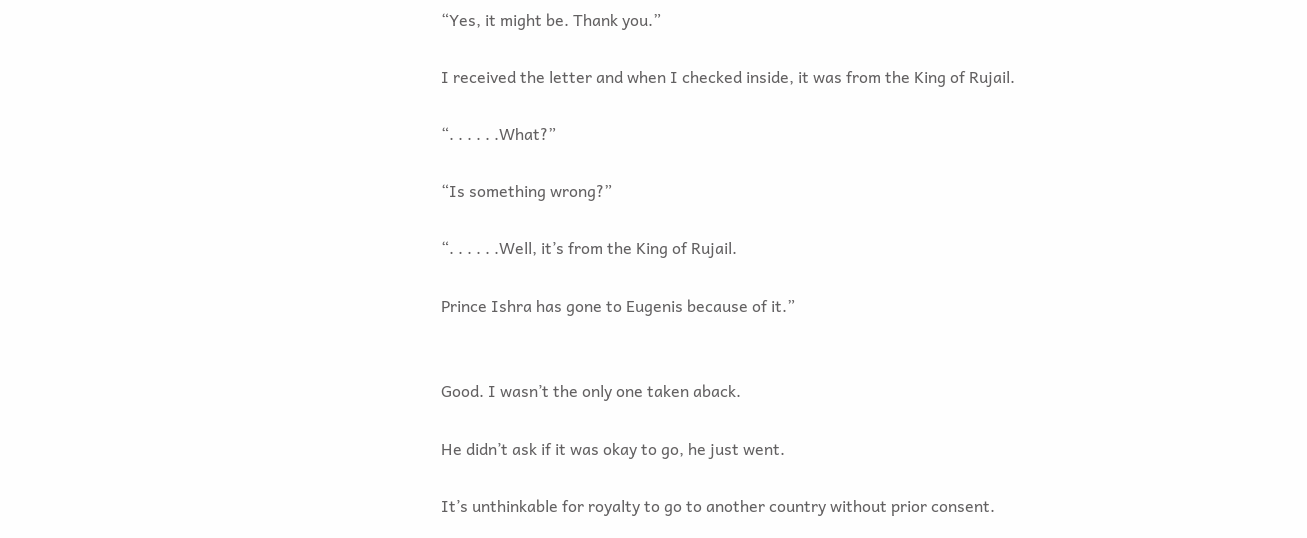“Yes, it might be. Thank you.”

I received the letter and when I checked inside, it was from the King of Rujail.

“. . . . . .What?”

“Is something wrong?”

“. . . . . .Well, it’s from the King of Rujail.

Prince Ishra has gone to Eugenis because of it.”


Good. I wasn’t the only one taken aback.

He didn’t ask if it was okay to go, he just went.

It’s unthinkable for royalty to go to another country without prior consent.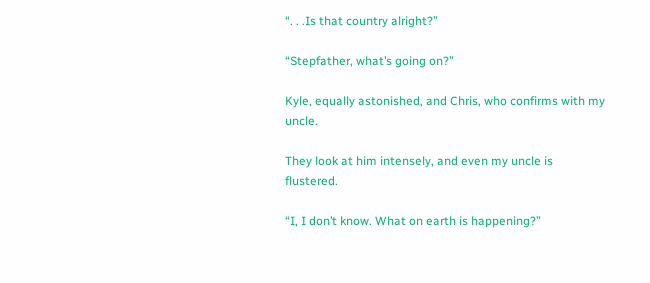“. . .Is that country alright?”

“Stepfather, what’s going on?”

Kyle, equally astonished, and Chris, who confirms with my uncle.

They look at him intensely, and even my uncle is flustered.

“I, I don’t know. What on earth is happening?”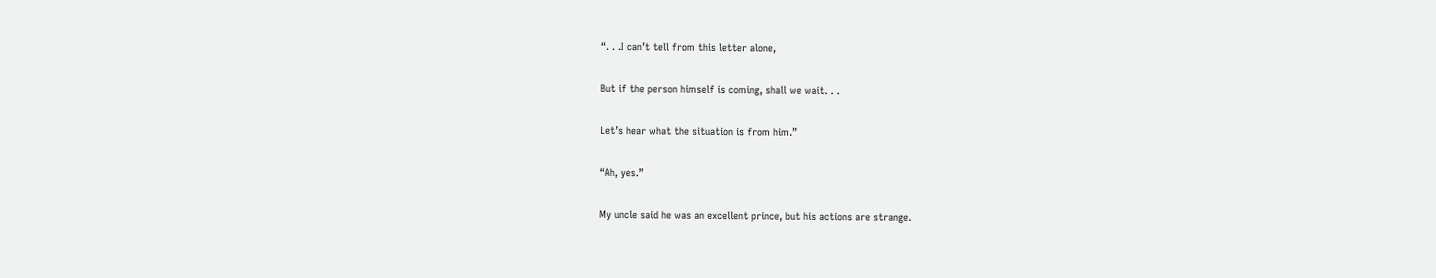“. . .I can’t tell from this letter alone,

But if the person himself is coming, shall we wait. . .

Let’s hear what the situation is from him.”

“Ah, yes.”

My uncle said he was an excellent prince, but his actions are strange.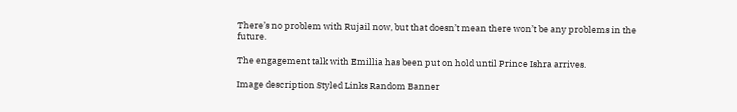There’s no problem with Rujail now, but that doesn’t mean there won’t be any problems in the future.

The engagement talk with Emillia has been put on hold until Prince Ishra arrives.

Image description Styled Links Random Banner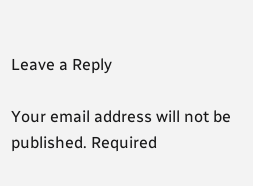Leave a Reply

Your email address will not be published. Required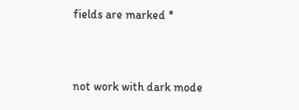fields are marked *


not work with dark mode